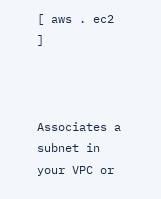[ aws . ec2 ]



Associates a subnet in your VPC or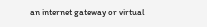an internet gateway or virtual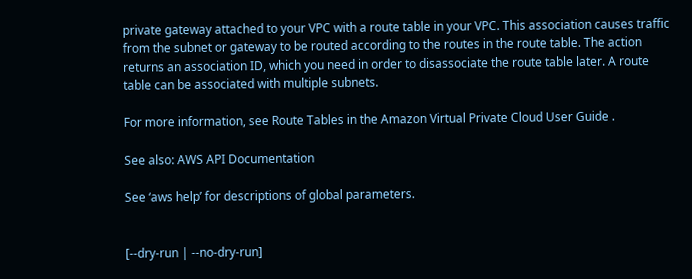private gateway attached to your VPC with a route table in your VPC. This association causes traffic from the subnet or gateway to be routed according to the routes in the route table. The action returns an association ID, which you need in order to disassociate the route table later. A route table can be associated with multiple subnets.

For more information, see Route Tables in the Amazon Virtual Private Cloud User Guide .

See also: AWS API Documentation

See ‘aws help’ for descriptions of global parameters.


[--dry-run | --no-dry-run]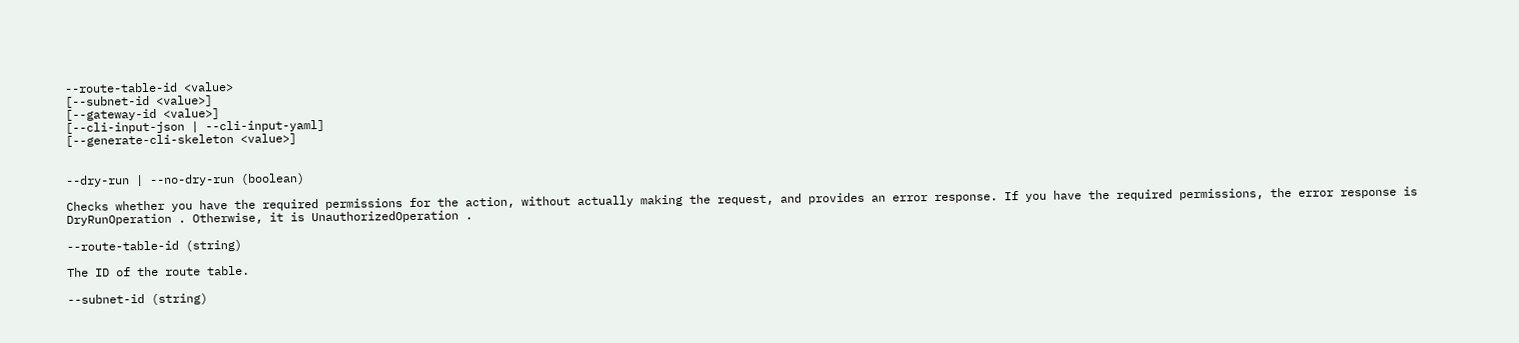--route-table-id <value>
[--subnet-id <value>]
[--gateway-id <value>]
[--cli-input-json | --cli-input-yaml]
[--generate-cli-skeleton <value>]


--dry-run | --no-dry-run (boolean)

Checks whether you have the required permissions for the action, without actually making the request, and provides an error response. If you have the required permissions, the error response is DryRunOperation . Otherwise, it is UnauthorizedOperation .

--route-table-id (string)

The ID of the route table.

--subnet-id (string)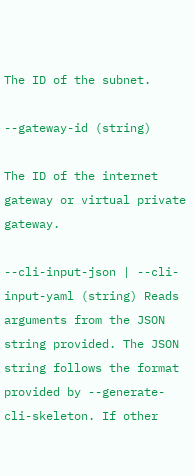The ID of the subnet.

--gateway-id (string)

The ID of the internet gateway or virtual private gateway.

--cli-input-json | --cli-input-yaml (string) Reads arguments from the JSON string provided. The JSON string follows the format provided by --generate-cli-skeleton. If other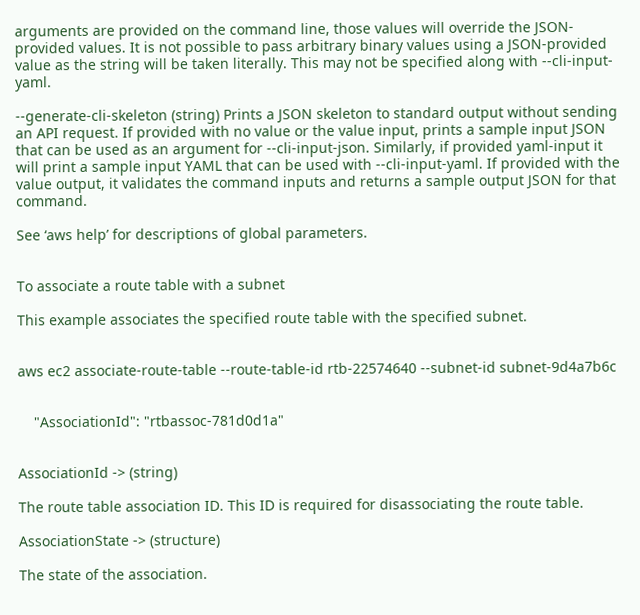arguments are provided on the command line, those values will override the JSON-provided values. It is not possible to pass arbitrary binary values using a JSON-provided value as the string will be taken literally. This may not be specified along with --cli-input-yaml.

--generate-cli-skeleton (string) Prints a JSON skeleton to standard output without sending an API request. If provided with no value or the value input, prints a sample input JSON that can be used as an argument for --cli-input-json. Similarly, if provided yaml-input it will print a sample input YAML that can be used with --cli-input-yaml. If provided with the value output, it validates the command inputs and returns a sample output JSON for that command.

See ‘aws help’ for descriptions of global parameters.


To associate a route table with a subnet

This example associates the specified route table with the specified subnet.


aws ec2 associate-route-table --route-table-id rtb-22574640 --subnet-id subnet-9d4a7b6c


    "AssociationId": "rtbassoc-781d0d1a"


AssociationId -> (string)

The route table association ID. This ID is required for disassociating the route table.

AssociationState -> (structure)

The state of the association.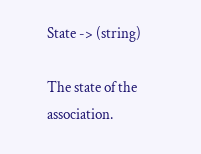State -> (string)

The state of the association.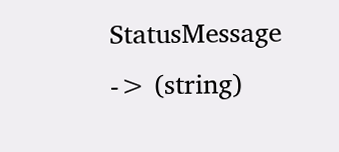StatusMessage -> (string)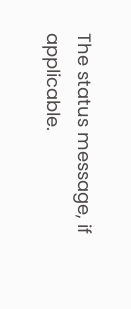The status message, if applicable.